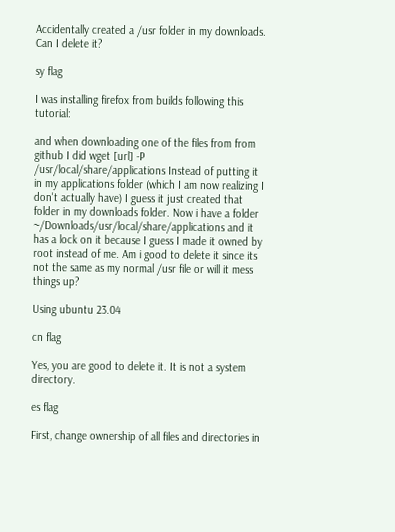Accidentally created a /usr folder in my downloads. Can I delete it?

sy flag

I was installing firefox from builds following this tutorial:

and when downloading one of the files from from github I did wget [url] -P /usr/local/share/applications Instead of putting it in my applications folder (which I am now realizing I don't actually have) I guess it just created that folder in my downloads folder. Now i have a folder ~/Downloads/usr/local/share/applications and it has a lock on it because I guess I made it owned by root instead of me. Am i good to delete it since its not the same as my normal /usr file or will it mess things up?

Using ubuntu 23.04

cn flag

Yes, you are good to delete it. It is not a system directory.

es flag

First, change ownership of all files and directories in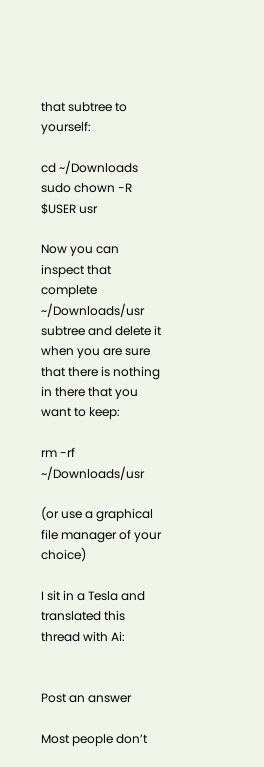that subtree to yourself:

cd ~/Downloads
sudo chown -R $USER usr

Now you can inspect that complete ~/Downloads/usr subtree and delete it when you are sure that there is nothing in there that you want to keep:

rm -rf ~/Downloads/usr

(or use a graphical file manager of your choice)

I sit in a Tesla and translated this thread with Ai:


Post an answer

Most people don’t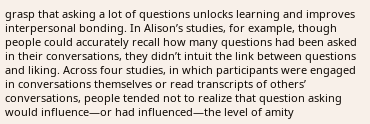grasp that asking a lot of questions unlocks learning and improves interpersonal bonding. In Alison’s studies, for example, though people could accurately recall how many questions had been asked in their conversations, they didn’t intuit the link between questions and liking. Across four studies, in which participants were engaged in conversations themselves or read transcripts of others’ conversations, people tended not to realize that question asking would influence—or had influenced—the level of amity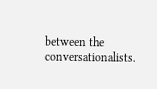between the conversationalists.